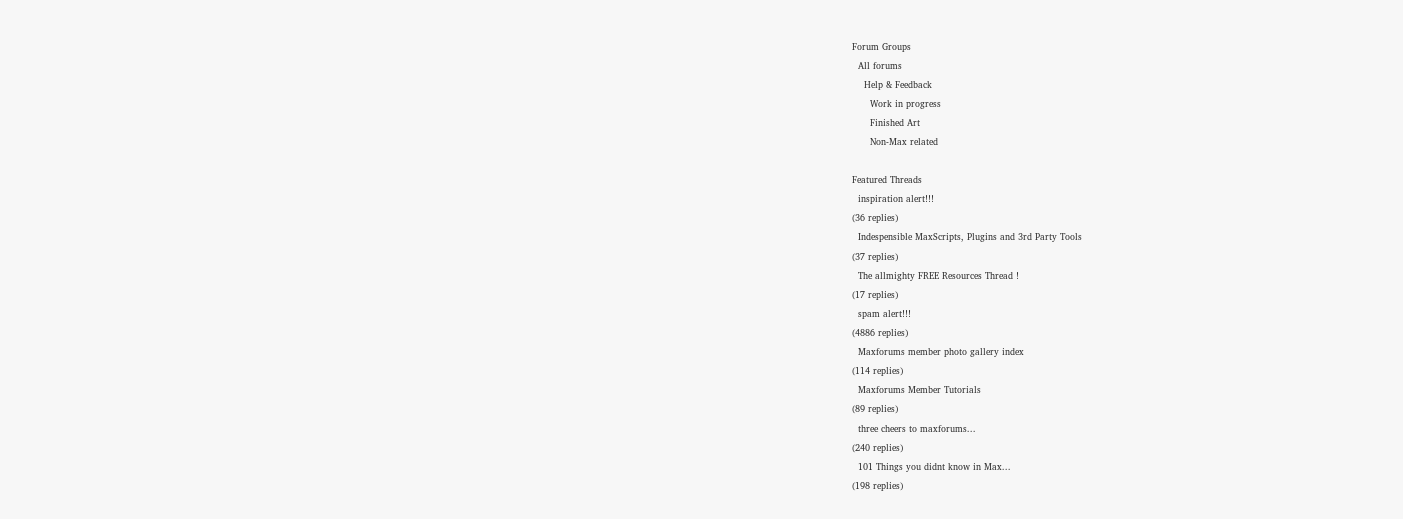Forum Groups
  All forums
    Help & Feedback
      Work in progress
      Finished Art
      Non-Max related

Featured Threads
  inspiration alert!!!
(36 replies)
  Indespensible MaxScripts, Plugins and 3rd Party Tools
(37 replies)
  The allmighty FREE Resources Thread !
(17 replies)
  spam alert!!!
(4886 replies)
  Maxforums member photo gallery index
(114 replies)
  Maxforums Member Tutorials
(89 replies)
  three cheers to maxforums...
(240 replies)
  101 Things you didnt know in Max...
(198 replies)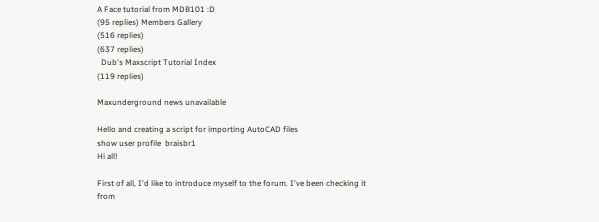A Face tutorial from MDB101 :D
(95 replies) Members Gallery
(516 replies)
(637 replies)
  Dub's Maxscript Tutorial Index
(119 replies)

Maxunderground news unavailable

Hello and creating a script for importing AutoCAD files
show user profile  braisbr1
Hi all!

First of all, I'd like to introduce myself to the forum. I've been checking it from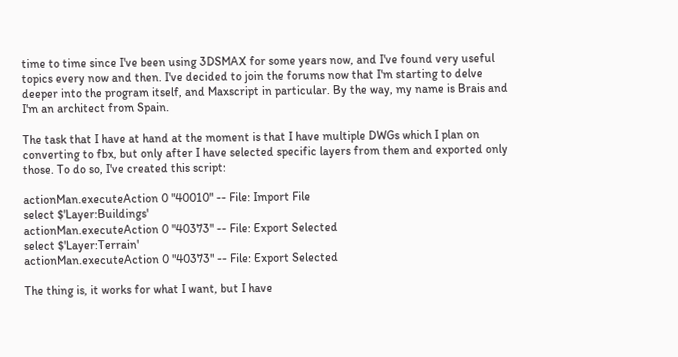time to time since I've been using 3DSMAX for some years now, and I've found very useful topics every now and then. I've decided to join the forums now that I'm starting to delve deeper into the program itself, and Maxscript in particular. By the way, my name is Brais and I'm an architect from Spain.

The task that I have at hand at the moment is that I have multiple DWGs which I plan on converting to fbx, but only after I have selected specific layers from them and exported only those. To do so, I've created this script:

actionMan.executeAction 0 "40010" -- File: Import File
select $'Layer:Buildings'
actionMan.executeAction 0 "40373" -- File: Export Selected
select $'Layer:Terrain'
actionMan.executeAction 0 "40373" -- File: Export Selected

The thing is, it works for what I want, but I have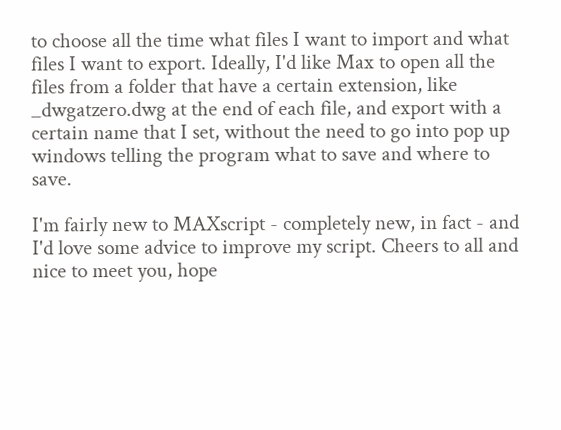to choose all the time what files I want to import and what files I want to export. Ideally, I'd like Max to open all the files from a folder that have a certain extension, like _dwgatzero.dwg at the end of each file, and export with a certain name that I set, without the need to go into pop up windows telling the program what to save and where to save.

I'm fairly new to MAXscript - completely new, in fact - and I'd love some advice to improve my script. Cheers to all and nice to meet you, hope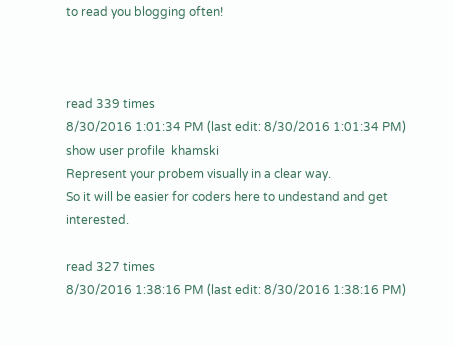to read you blogging often!



read 339 times
8/30/2016 1:01:34 PM (last edit: 8/30/2016 1:01:34 PM)
show user profile  khamski
Represent your probem visually in a clear way.
So it will be easier for coders here to undestand and get interested.

read 327 times
8/30/2016 1:38:16 PM (last edit: 8/30/2016 1:38:16 PM)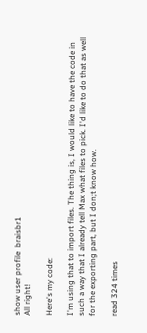show user profile  braisbr1
All right!

Here's my code:

I'm using that to import files. The thing is, I would like to have the code in such a way that I already tell Max what files to pick. I'd like to do that as well for the exporting part, but I don;t know how.

read 324 times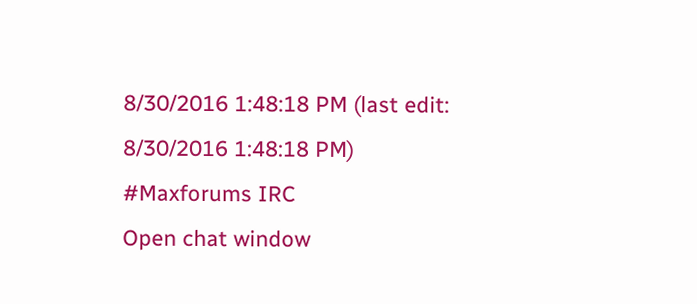8/30/2016 1:48:18 PM (last edit: 8/30/2016 1:48:18 PM)
#Maxforums IRC
Open chat window